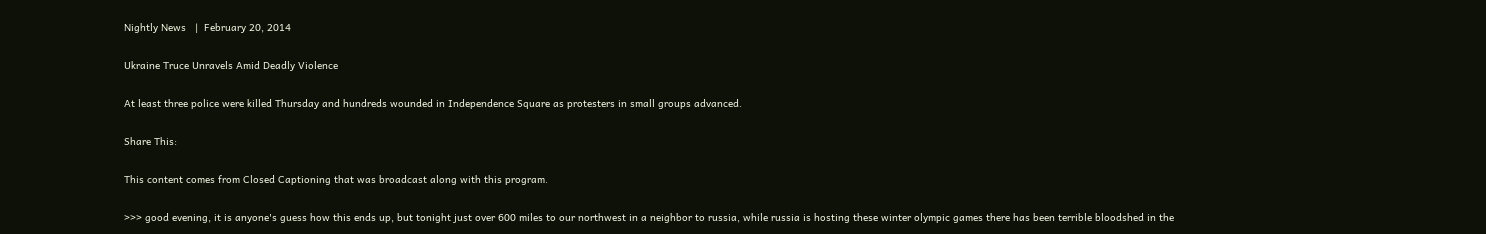Nightly News   |  February 20, 2014

Ukraine Truce Unravels Amid Deadly Violence

At least three police were killed Thursday and hundreds wounded in Independence Square as protesters in small groups advanced.

Share This:

This content comes from Closed Captioning that was broadcast along with this program.

>>> good evening, it is anyone's guess how this ends up, but tonight just over 600 miles to our northwest in a neighbor to russia, while russia is hosting these winter olympic games there has been terrible bloodshed in the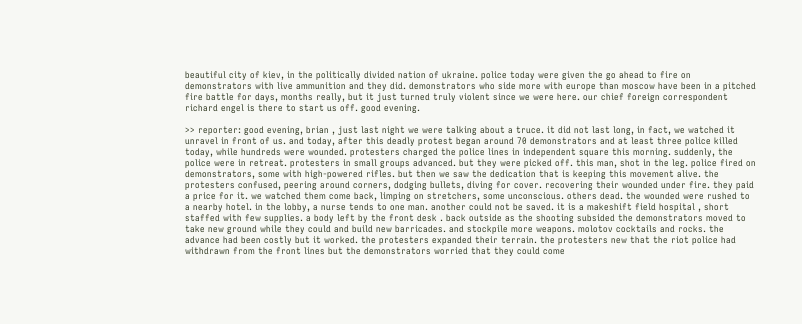beautiful city of kiev, in the politically divided nation of ukraine. police today were given the go ahead to fire on demonstrators with live ammunition and they did. demonstrators who side more with europe than moscow have been in a pitched fire battle for days, months really, but it just turned truly violent since we were here. our chief foreign correspondent richard engel is there to start us off. good evening.

>> reporter: good evening, brian , just last night we were talking about a truce. it did not last long, in fact, we watched it unravel in front of us. and today, after this deadly protest began around 70 demonstrators and at least three police killed today, while hundreds were wounded. protesters charged the police lines in independent square this morning. suddenly, the police were in retreat. protesters in small groups advanced. but they were picked off. this man, shot in the leg. police fired on demonstrators, some with high-powered rifles. but then we saw the dedication that is keeping this movement alive. the protesters confused, peering around corners, dodging bullets, diving for cover. recovering their wounded under fire. they paid a price for it. we watched them come back, limping on stretchers, some unconscious. others dead. the wounded were rushed to a nearby hotel. in the lobby, a nurse tends to one man. another could not be saved. it is a makeshift field hospital , short staffed with few supplies. a body left by the front desk . back outside as the shooting subsided the demonstrators moved to take new ground while they could and build new barricades. and stockpile more weapons. molotov cocktails and rocks. the advance had been costly but it worked. the protesters expanded their terrain. the protesters new that the riot police had withdrawn from the front lines but the demonstrators worried that they could come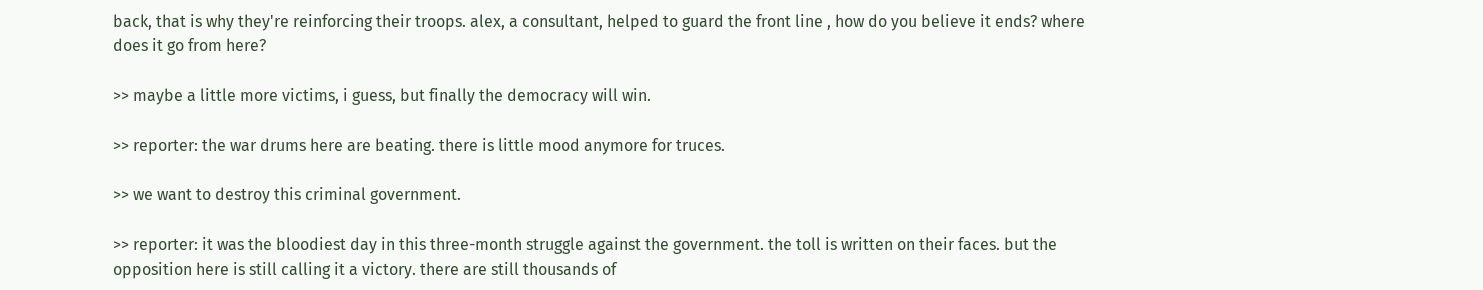back, that is why they're reinforcing their troops. alex, a consultant, helped to guard the front line , how do you believe it ends? where does it go from here?

>> maybe a little more victims, i guess, but finally the democracy will win.

>> reporter: the war drums here are beating. there is little mood anymore for truces.

>> we want to destroy this criminal government.

>> reporter: it was the bloodiest day in this three-month struggle against the government. the toll is written on their faces. but the opposition here is still calling it a victory. there are still thousands of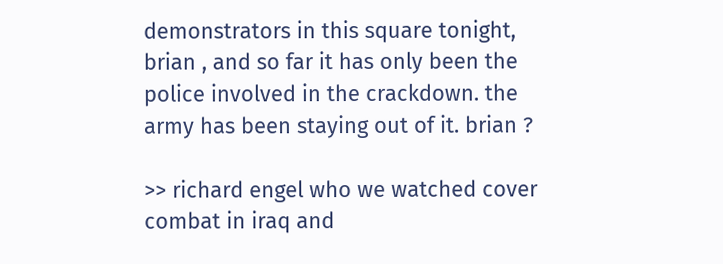demonstrators in this square tonight, brian , and so far it has only been the police involved in the crackdown. the army has been staying out of it. brian ?

>> richard engel who we watched cover combat in iraq and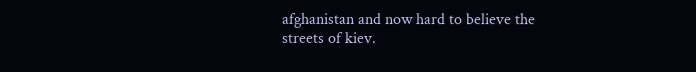afghanistan and now hard to believe the streets of kiev.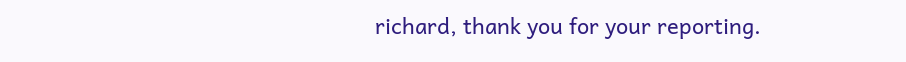richard, thank you for your reporting.